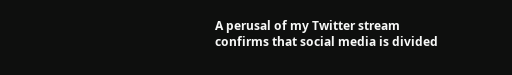A perusal of my Twitter stream confirms that social media is divided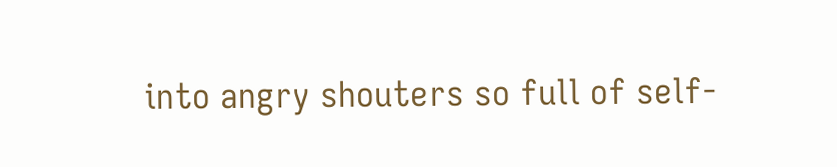into angry shouters so full of self-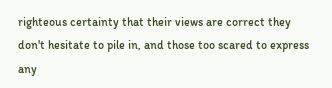righteous certainty that their views are correct they don't hesitate to pile in, and those too scared to express any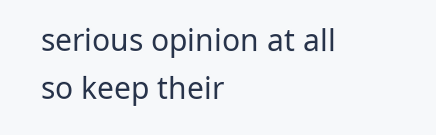serious opinion at all so keep their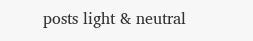posts light & neutral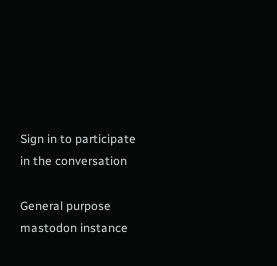Sign in to participate in the conversation

General purpose mastodon instance